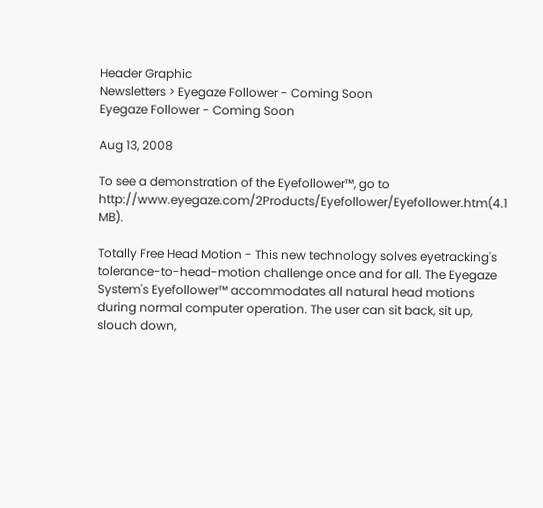Header Graphic
Newsletters > Eyegaze Follower - Coming Soon
Eyegaze Follower - Coming Soon

Aug 13, 2008

To see a demonstration of the Eyefollower™, go to http://www.eyegaze.com/2Products/Eyefollower/Eyefollower.htm(4.1 MB).

Totally Free Head Motion - This new technology solves eyetracking's tolerance-to-head-motion challenge once and for all. The Eyegaze System's Eyefollower™ accommodates all natural head motions during normal computer operation. The user can sit back, sit up, slouch down,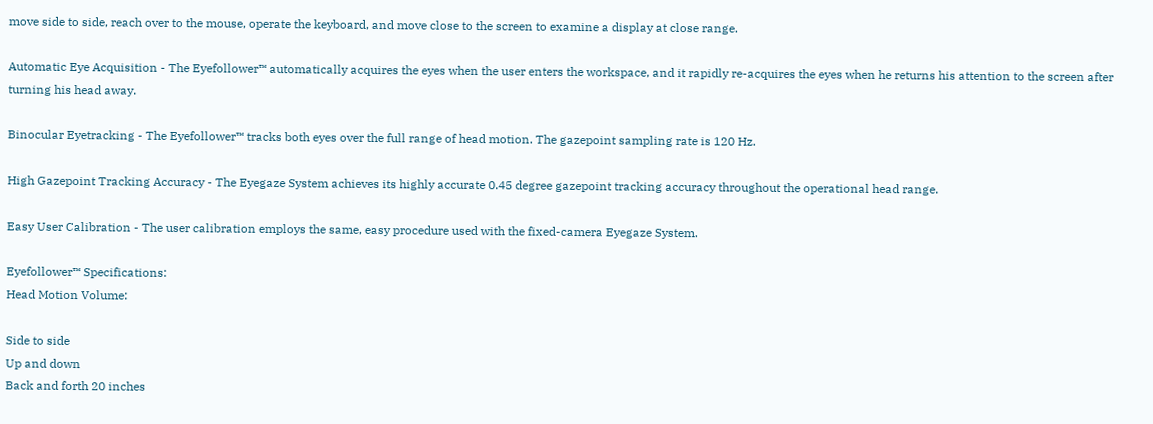move side to side, reach over to the mouse, operate the keyboard, and move close to the screen to examine a display at close range.

Automatic Eye Acquisition - The Eyefollower™ automatically acquires the eyes when the user enters the workspace, and it rapidly re-acquires the eyes when he returns his attention to the screen after turning his head away.

Binocular Eyetracking - The Eyefollower™ tracks both eyes over the full range of head motion. The gazepoint sampling rate is 120 Hz.

High Gazepoint Tracking Accuracy - The Eyegaze System achieves its highly accurate 0.45 degree gazepoint tracking accuracy throughout the operational head range.

Easy User Calibration - The user calibration employs the same, easy procedure used with the fixed-camera Eyegaze System.

Eyefollower™ Specifications:
Head Motion Volume:

Side to side
Up and down
Back and forth 20 inches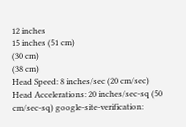12 inches
15 inches (51 cm)
(30 cm)
(38 cm)
Head Speed: 8 inches/sec (20 cm/sec)
Head Accelerations: 20 inches/sec-sq (50 cm/sec-sq) google-site-verification: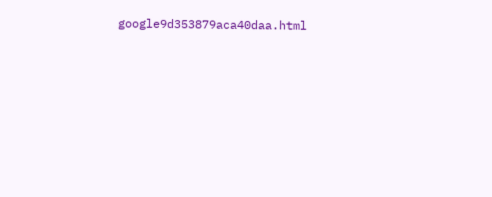google9d353879aca40daa.html